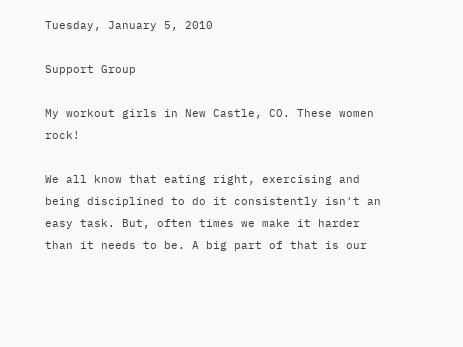Tuesday, January 5, 2010

Support Group

My workout girls in New Castle, CO. These women rock!

We all know that eating right, exercising and being disciplined to do it consistently isn't an easy task. But, often times we make it harder than it needs to be. A big part of that is our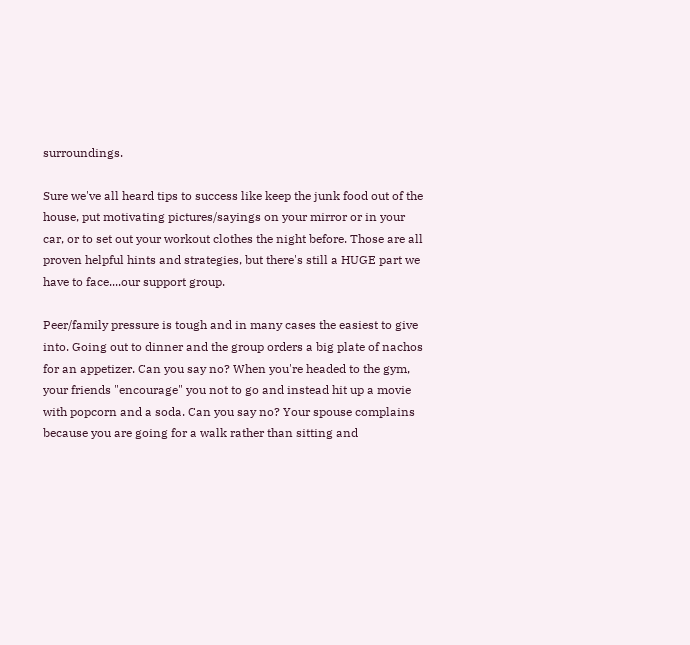surroundings.

Sure we've all heard tips to success like keep the junk food out of the house, put motivating pictures/sayings on your mirror or in your car, or to set out your workout clothes the night before. Those are all proven helpful hints and strategies, but there's still a HUGE part we have to face....our support group.

Peer/family pressure is tough and in many cases the easiest to give into. Going out to dinner and the group orders a big plate of nachos for an appetizer. Can you say no? When you're headed to the gym, your friends "encourage" you not to go and instead hit up a movie with popcorn and a soda. Can you say no? Your spouse complains because you are going for a walk rather than sitting and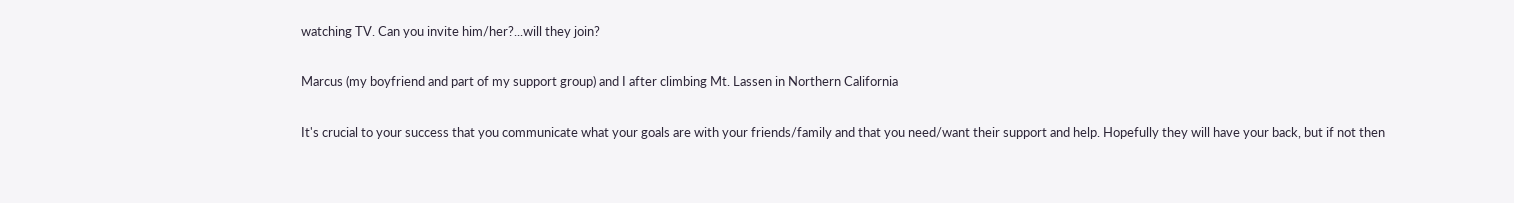watching TV. Can you invite him/her?...will they join?

Marcus (my boyfriend and part of my support group) and I after climbing Mt. Lassen in Northern California

It's crucial to your success that you communicate what your goals are with your friends/family and that you need/want their support and help. Hopefully they will have your back, but if not then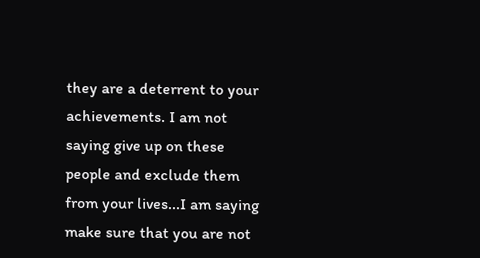they are a deterrent to your achievements. I am not saying give up on these people and exclude them from your lives...I am saying make sure that you are not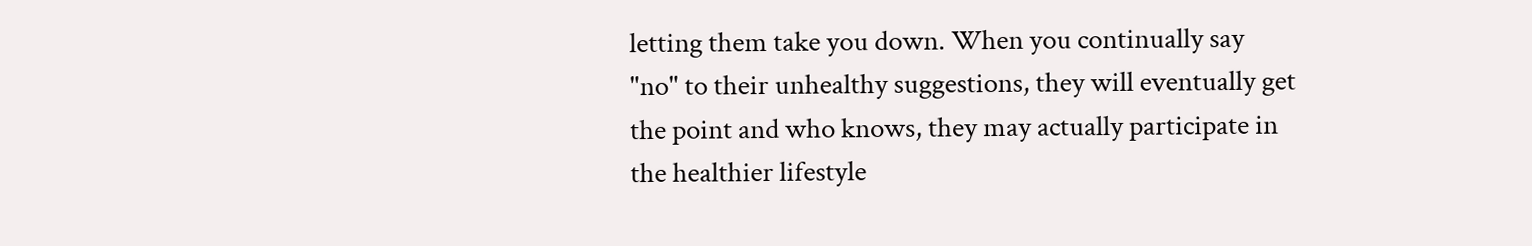letting them take you down. When you continually say "no" to their unhealthy suggestions, they will eventually get the point and who knows, they may actually participate in the healthier lifestyle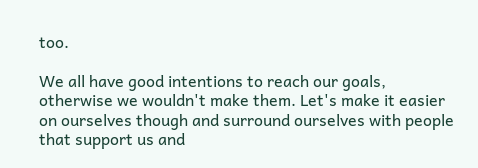too.

We all have good intentions to reach our goals, otherwise we wouldn't make them. Let's make it easier on ourselves though and surround ourselves with people that support us and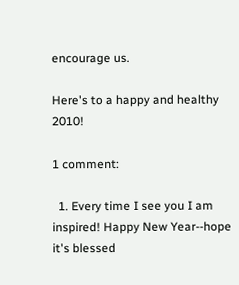encourage us.

Here's to a happy and healthy 2010!

1 comment:

  1. Every time I see you I am inspired! Happy New Year--hope it's blessed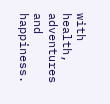with health, adventures and happiness.